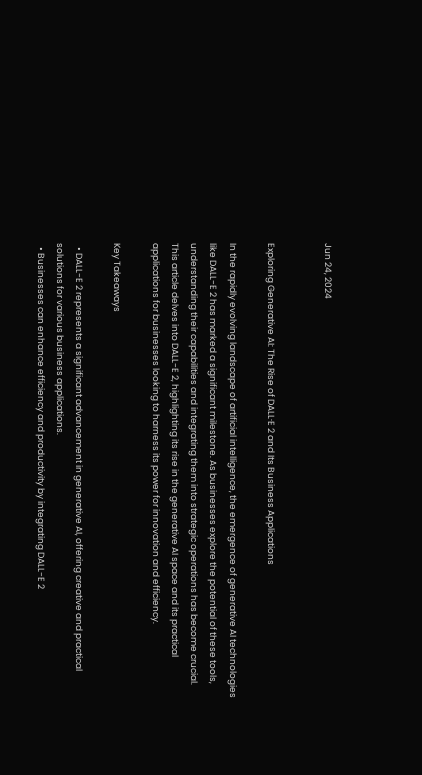Jun 24, 2024


Exploring Generative AI: The Rise of DALL·E 2 and Its Business Applications

In the rapidly evolving landscape of artificial intelligence, the emergence of generative AI technologies like DALL-E 2 has marked a significant milestone. As businesses explore the potential of these tools, understanding their capabilities and integrating them into strategic operations has become crucial. This article delves into DALL-E 2, highlighting its rise in the generative AI space and its practical applications for businesses looking to harness its power for innovation and efficiency.

Key Takeaways

  • DALL-E 2 represents a significant advancement in generative AI, offering creative and practical solutions for various business applications.
  • Businesses can enhance efficiency and productivity by integrating DALL-E 2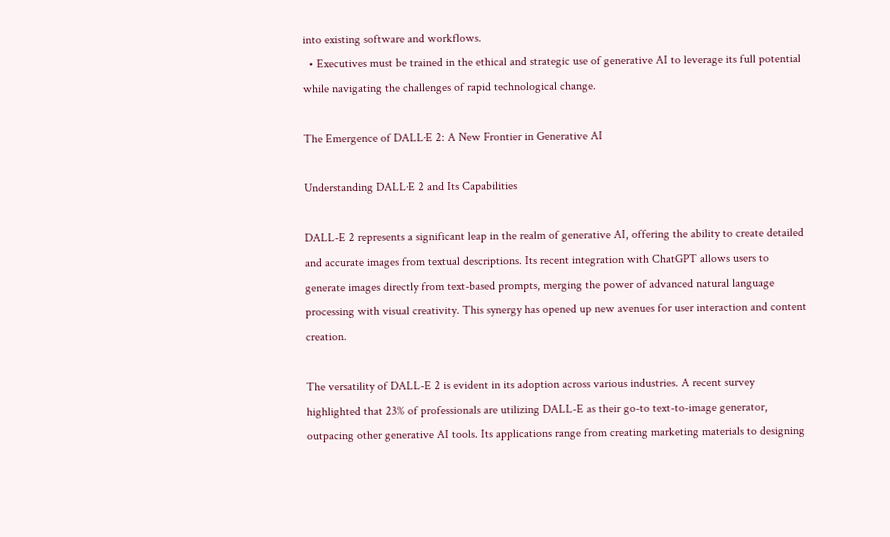into existing software and workflows.
  • Executives must be trained in the ethical and strategic use of generative AI to leverage its full potential while navigating the challenges of rapid technological change.

The Emergence of DALL·E 2: A New Frontier in Generative AI

Understanding DALL·E 2 and Its Capabilities

DALL-E 2 represents a significant leap in the realm of generative AI, offering the ability to create detailed and accurate images from textual descriptions. Its recent integration with ChatGPT allows users to generate images directly from text-based prompts, merging the power of advanced natural language processing with visual creativity. This synergy has opened up new avenues for user interaction and content creation.

The versatility of DALL-E 2 is evident in its adoption across various industries. A recent survey highlighted that 23% of professionals are utilizing DALL-E as their go-to text-to-image generator, outpacing other generative AI tools. Its applications range from creating marketing materials to designing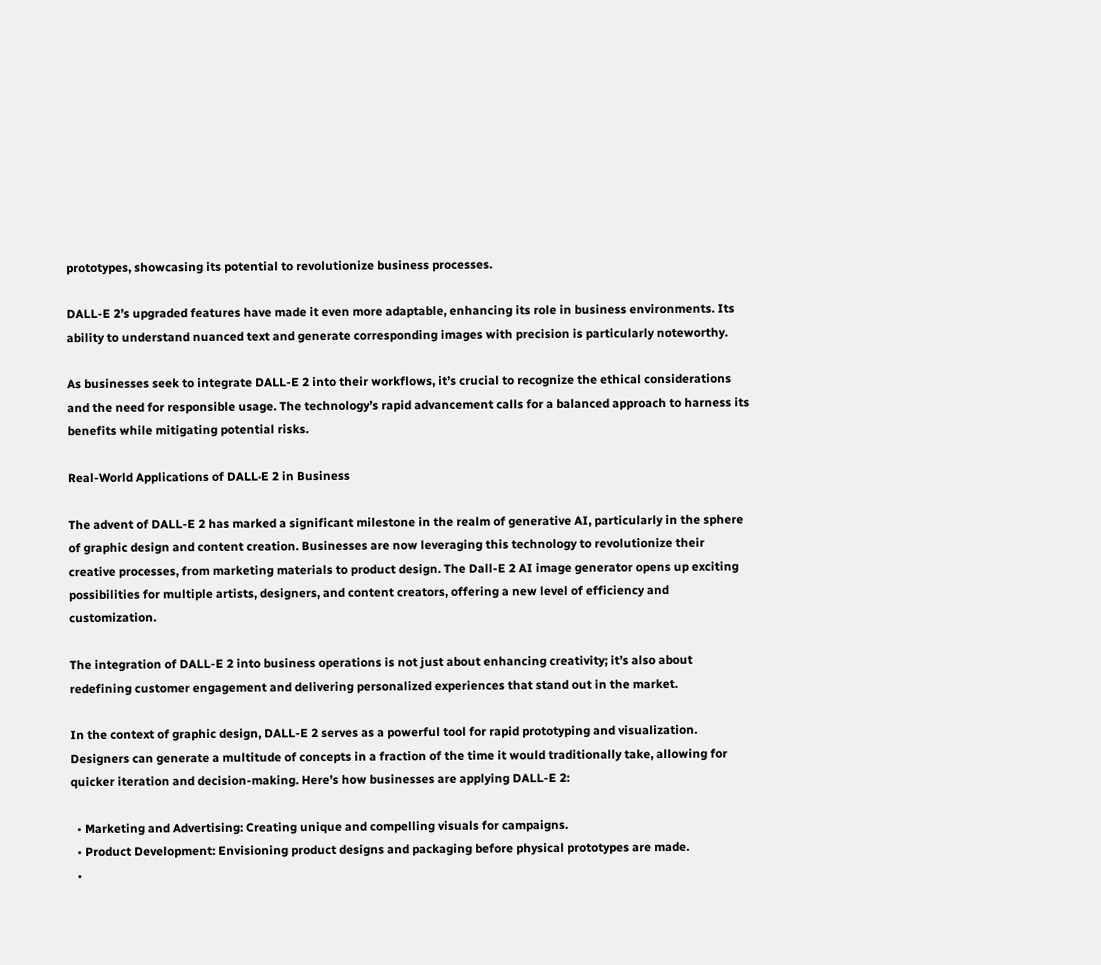prototypes, showcasing its potential to revolutionize business processes.

DALL-E 2’s upgraded features have made it even more adaptable, enhancing its role in business environments. Its ability to understand nuanced text and generate corresponding images with precision is particularly noteworthy.

As businesses seek to integrate DALL-E 2 into their workflows, it’s crucial to recognize the ethical considerations and the need for responsible usage. The technology’s rapid advancement calls for a balanced approach to harness its benefits while mitigating potential risks.

Real-World Applications of DALL·E 2 in Business

The advent of DALL-E 2 has marked a significant milestone in the realm of generative AI, particularly in the sphere of graphic design and content creation. Businesses are now leveraging this technology to revolutionize their creative processes, from marketing materials to product design. The Dall-E 2 AI image generator opens up exciting possibilities for multiple artists, designers, and content creators, offering a new level of efficiency and customization.

The integration of DALL-E 2 into business operations is not just about enhancing creativity; it’s also about redefining customer engagement and delivering personalized experiences that stand out in the market.

In the context of graphic design, DALL-E 2 serves as a powerful tool for rapid prototyping and visualization. Designers can generate a multitude of concepts in a fraction of the time it would traditionally take, allowing for quicker iteration and decision-making. Here’s how businesses are applying DALL-E 2:

  • Marketing and Advertising: Creating unique and compelling visuals for campaigns.
  • Product Development: Envisioning product designs and packaging before physical prototypes are made.
  •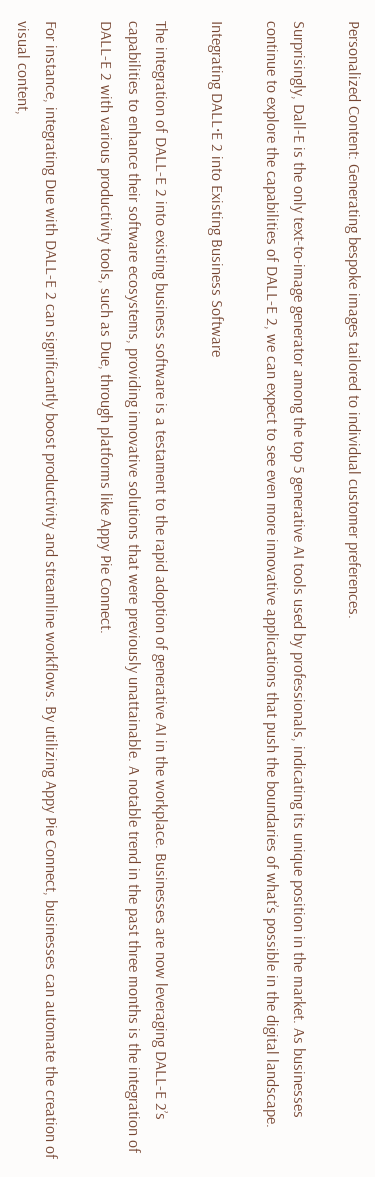Personalized Content: Generating bespoke images tailored to individual customer preferences.

Surprisingly, Dall-E is the only text-to-image generator among the top 5 generative AI tools used by professionals, indicating its unique position in the market. As businesses continue to explore the capabilities of DALL-E 2, we can expect to see even more innovative applications that push the boundaries of what’s possible in the digital landscape.

Integrating DALL·E 2 into Existing Business Software

The integration of DALL-E 2 into existing business software is a testament to the rapid adoption of generative AI in the workplace. Businesses are now leveraging DALL-E 2’s capabilities to enhance their software ecosystems, providing innovative solutions that were previously unattainable. A notable trend in the past three months is the integration of DALL-E 2 with various productivity tools, such as Due, through platforms like Appy Pie Connect.

For instance, integrating Due with DALL-E 2 can significantly boost productivity and streamline workflows. By utilizing Appy Pie Connect, businesses can automate the creation of visual content,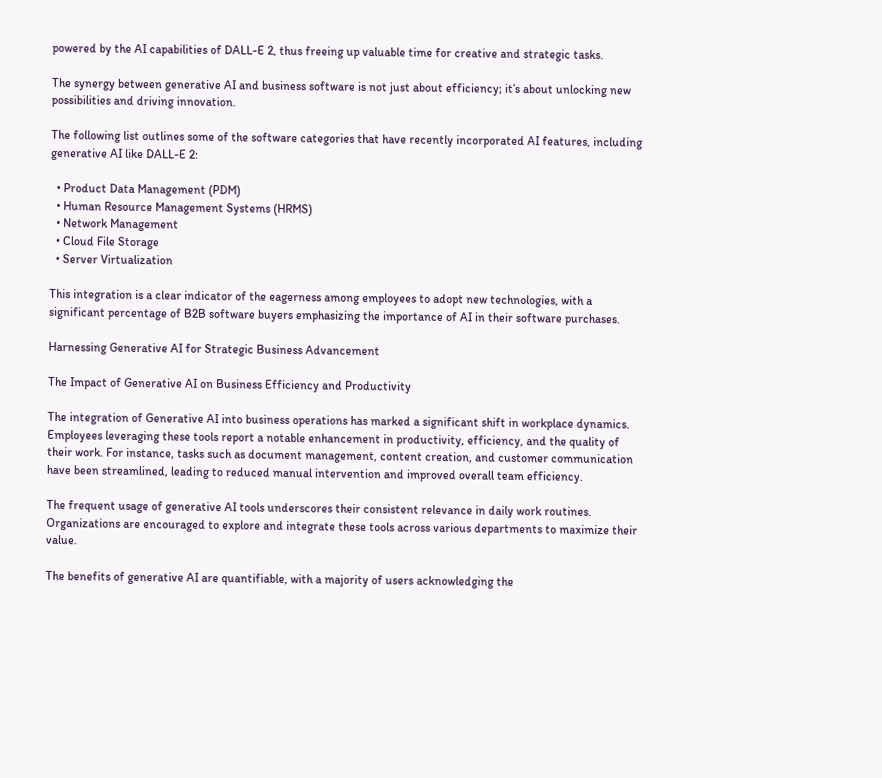powered by the AI capabilities of DALL-E 2, thus freeing up valuable time for creative and strategic tasks.

The synergy between generative AI and business software is not just about efficiency; it’s about unlocking new possibilities and driving innovation.

The following list outlines some of the software categories that have recently incorporated AI features, including generative AI like DALL-E 2:

  • Product Data Management (PDM)
  • Human Resource Management Systems (HRMS)
  • Network Management
  • Cloud File Storage
  • Server Virtualization

This integration is a clear indicator of the eagerness among employees to adopt new technologies, with a significant percentage of B2B software buyers emphasizing the importance of AI in their software purchases.

Harnessing Generative AI for Strategic Business Advancement

The Impact of Generative AI on Business Efficiency and Productivity

The integration of Generative AI into business operations has marked a significant shift in workplace dynamics. Employees leveraging these tools report a notable enhancement in productivity, efficiency, and the quality of their work. For instance, tasks such as document management, content creation, and customer communication have been streamlined, leading to reduced manual intervention and improved overall team efficiency.

The frequent usage of generative AI tools underscores their consistent relevance in daily work routines. Organizations are encouraged to explore and integrate these tools across various departments to maximize their value.

The benefits of generative AI are quantifiable, with a majority of users acknowledging the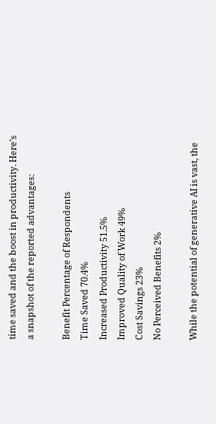time saved and the boost in productivity. Here’s a snapshot of the reported advantages:

Benefit Percentage of Respondents
Time Saved 70.4%
Increased Productivity 51.5%
Improved Quality of Work 49%
Cost Savings 23%
No Perceived Benefits 2%

While the potential of generative AI is vast, the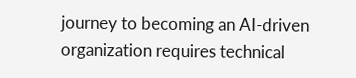journey to becoming an AI-driven organization requires technical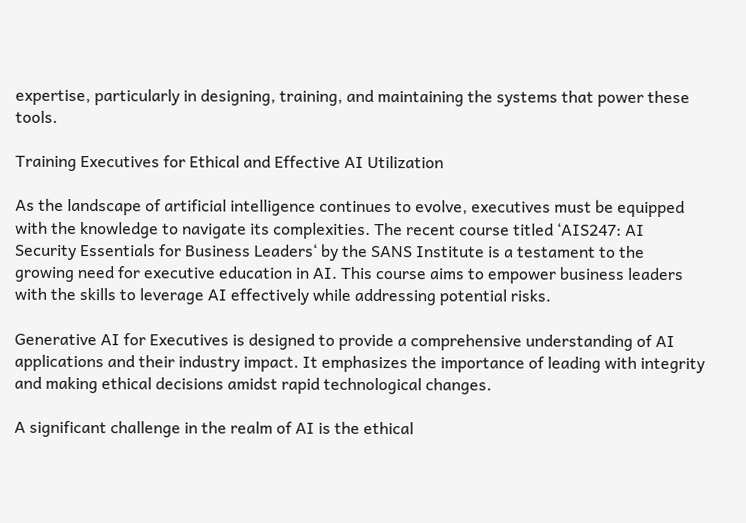expertise, particularly in designing, training, and maintaining the systems that power these tools.

Training Executives for Ethical and Effective AI Utilization

As the landscape of artificial intelligence continues to evolve, executives must be equipped with the knowledge to navigate its complexities. The recent course titled ‘AIS247: AI Security Essentials for Business Leaders‘ by the SANS Institute is a testament to the growing need for executive education in AI. This course aims to empower business leaders with the skills to leverage AI effectively while addressing potential risks.

Generative AI for Executives is designed to provide a comprehensive understanding of AI applications and their industry impact. It emphasizes the importance of leading with integrity and making ethical decisions amidst rapid technological changes.

A significant challenge in the realm of AI is the ethical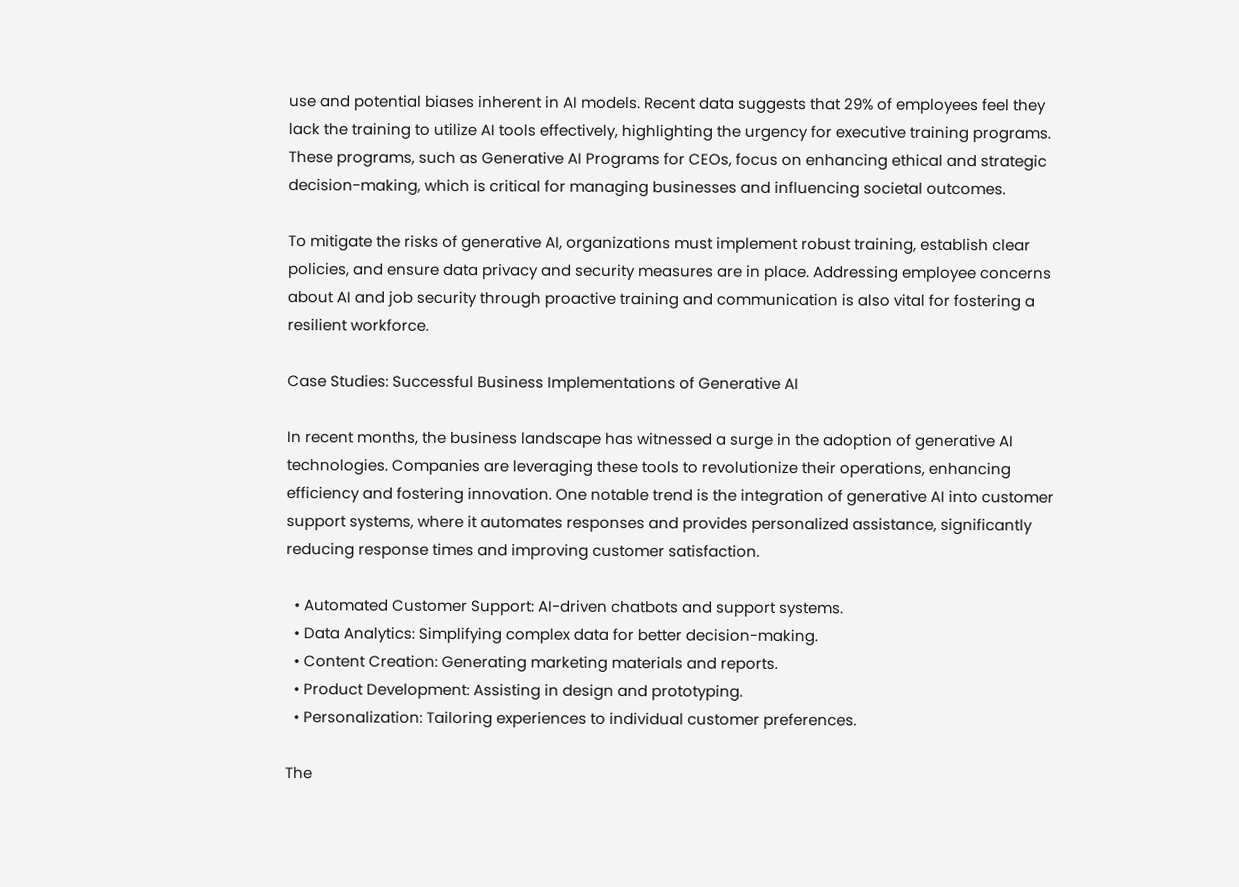use and potential biases inherent in AI models. Recent data suggests that 29% of employees feel they lack the training to utilize AI tools effectively, highlighting the urgency for executive training programs. These programs, such as Generative AI Programs for CEOs, focus on enhancing ethical and strategic decision-making, which is critical for managing businesses and influencing societal outcomes.

To mitigate the risks of generative AI, organizations must implement robust training, establish clear policies, and ensure data privacy and security measures are in place. Addressing employee concerns about AI and job security through proactive training and communication is also vital for fostering a resilient workforce.

Case Studies: Successful Business Implementations of Generative AI

In recent months, the business landscape has witnessed a surge in the adoption of generative AI technologies. Companies are leveraging these tools to revolutionize their operations, enhancing efficiency and fostering innovation. One notable trend is the integration of generative AI into customer support systems, where it automates responses and provides personalized assistance, significantly reducing response times and improving customer satisfaction.

  • Automated Customer Support: AI-driven chatbots and support systems.
  • Data Analytics: Simplifying complex data for better decision-making.
  • Content Creation: Generating marketing materials and reports.
  • Product Development: Assisting in design and prototyping.
  • Personalization: Tailoring experiences to individual customer preferences.

The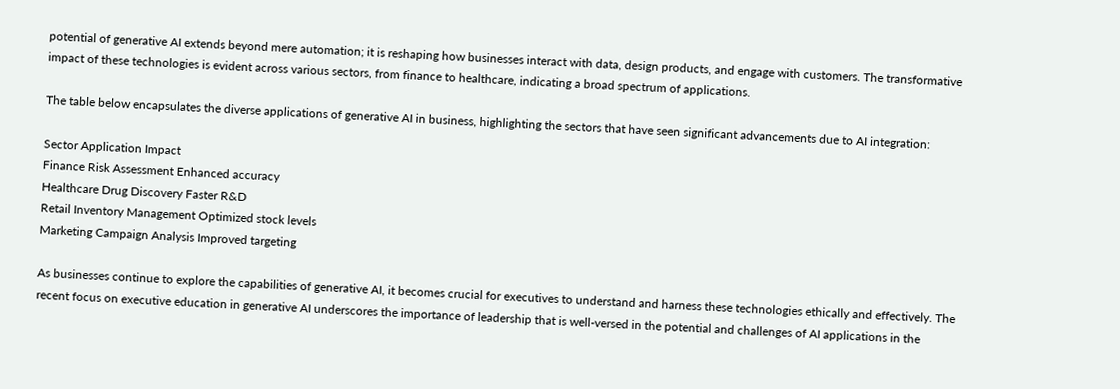potential of generative AI extends beyond mere automation; it is reshaping how businesses interact with data, design products, and engage with customers. The transformative impact of these technologies is evident across various sectors, from finance to healthcare, indicating a broad spectrum of applications.

The table below encapsulates the diverse applications of generative AI in business, highlighting the sectors that have seen significant advancements due to AI integration:

Sector Application Impact
Finance Risk Assessment Enhanced accuracy
Healthcare Drug Discovery Faster R&D
Retail Inventory Management Optimized stock levels
Marketing Campaign Analysis Improved targeting

As businesses continue to explore the capabilities of generative AI, it becomes crucial for executives to understand and harness these technologies ethically and effectively. The recent focus on executive education in generative AI underscores the importance of leadership that is well-versed in the potential and challenges of AI applications in the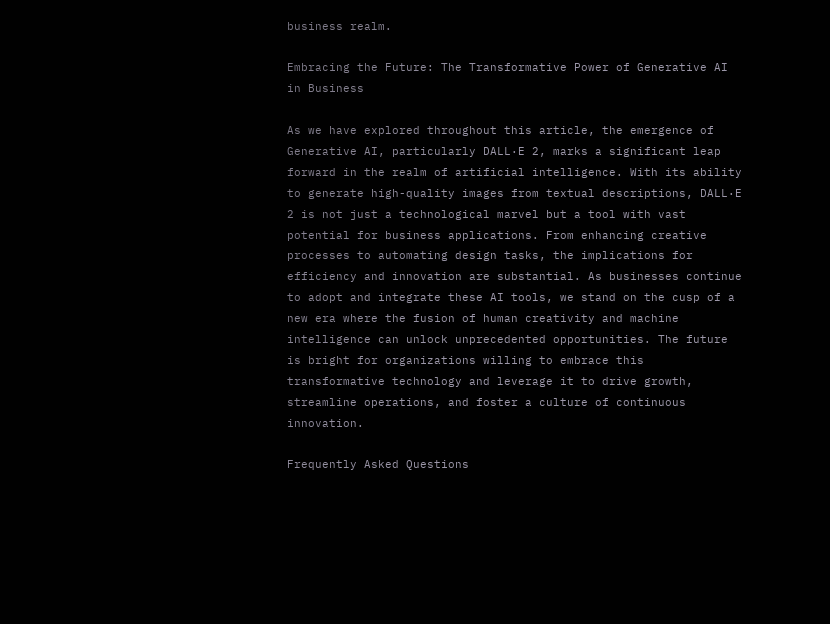business realm.

Embracing the Future: The Transformative Power of Generative AI in Business

As we have explored throughout this article, the emergence of Generative AI, particularly DALL·E 2, marks a significant leap forward in the realm of artificial intelligence. With its ability to generate high-quality images from textual descriptions, DALL·E 2 is not just a technological marvel but a tool with vast potential for business applications. From enhancing creative processes to automating design tasks, the implications for efficiency and innovation are substantial. As businesses continue to adopt and integrate these AI tools, we stand on the cusp of a new era where the fusion of human creativity and machine intelligence can unlock unprecedented opportunities. The future is bright for organizations willing to embrace this transformative technology and leverage it to drive growth, streamline operations, and foster a culture of continuous innovation.

Frequently Asked Questions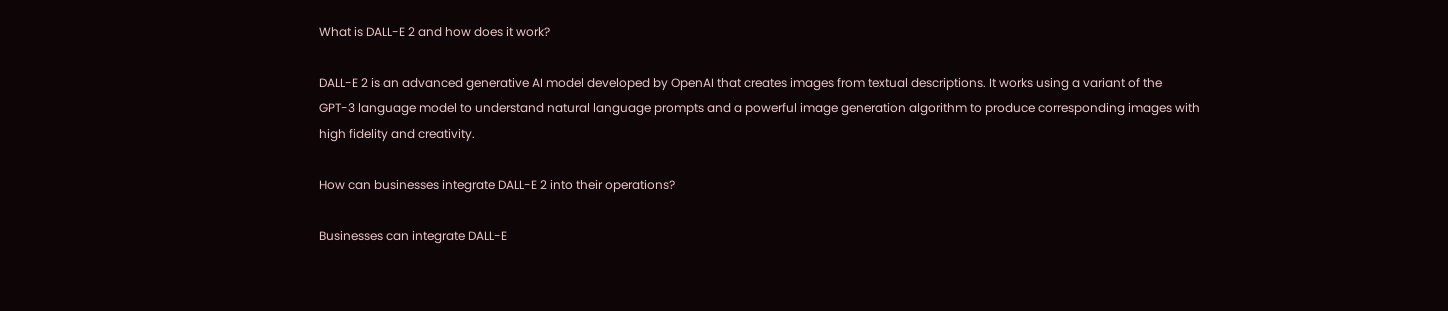What is DALL-E 2 and how does it work?

DALL-E 2 is an advanced generative AI model developed by OpenAI that creates images from textual descriptions. It works using a variant of the GPT-3 language model to understand natural language prompts and a powerful image generation algorithm to produce corresponding images with high fidelity and creativity.

How can businesses integrate DALL-E 2 into their operations?

Businesses can integrate DALL-E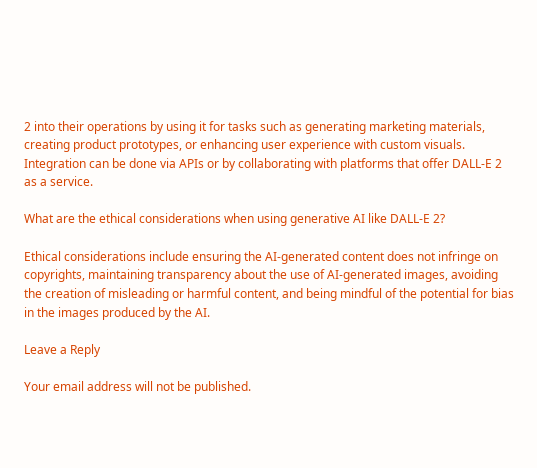2 into their operations by using it for tasks such as generating marketing materials, creating product prototypes, or enhancing user experience with custom visuals. Integration can be done via APIs or by collaborating with platforms that offer DALL-E 2 as a service.

What are the ethical considerations when using generative AI like DALL-E 2?

Ethical considerations include ensuring the AI-generated content does not infringe on copyrights, maintaining transparency about the use of AI-generated images, avoiding the creation of misleading or harmful content, and being mindful of the potential for bias in the images produced by the AI.

Leave a Reply

Your email address will not be published.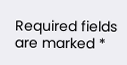Required fields are marked *